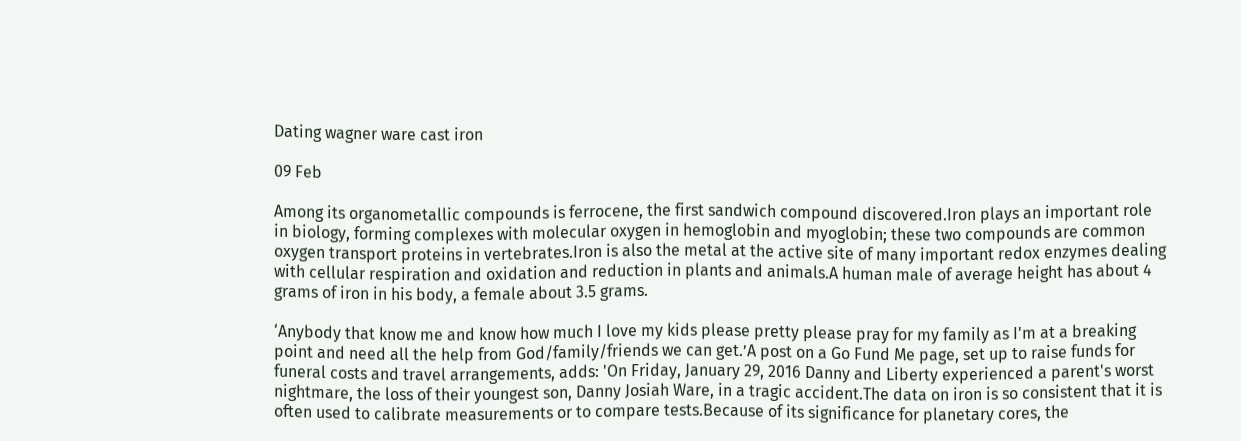Dating wagner ware cast iron

09 Feb

Among its organometallic compounds is ferrocene, the first sandwich compound discovered.Iron plays an important role in biology, forming complexes with molecular oxygen in hemoglobin and myoglobin; these two compounds are common oxygen transport proteins in vertebrates.Iron is also the metal at the active site of many important redox enzymes dealing with cellular respiration and oxidation and reduction in plants and animals.A human male of average height has about 4 grams of iron in his body, a female about 3.5 grams.

‘Anybody that know me and know how much I love my kids please pretty please pray for my family as I'm at a breaking point and need all the help from God/family/friends we can get.’A post on a Go Fund Me page, set up to raise funds for funeral costs and travel arrangements, adds: 'On Friday, January 29, 2016 Danny and Liberty experienced a parent's worst nightmare, the loss of their youngest son, Danny Josiah Ware, in a tragic accident.The data on iron is so consistent that it is often used to calibrate measurements or to compare tests.Because of its significance for planetary cores, the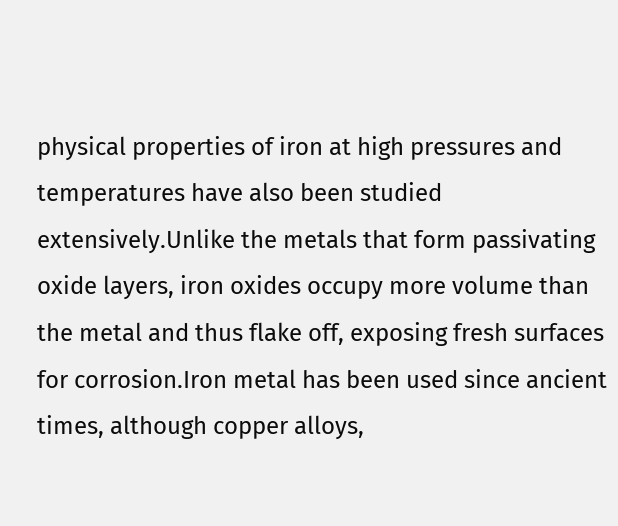physical properties of iron at high pressures and temperatures have also been studied extensively.Unlike the metals that form passivating oxide layers, iron oxides occupy more volume than the metal and thus flake off, exposing fresh surfaces for corrosion.Iron metal has been used since ancient times, although copper alloys,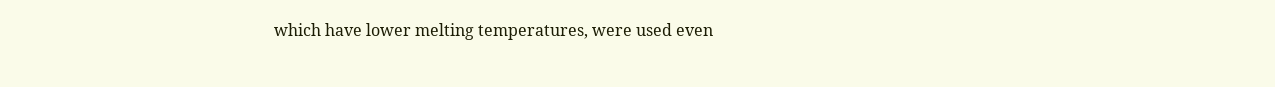which have lower melting temperatures, were used even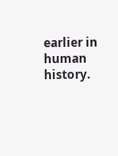earlier in human history.